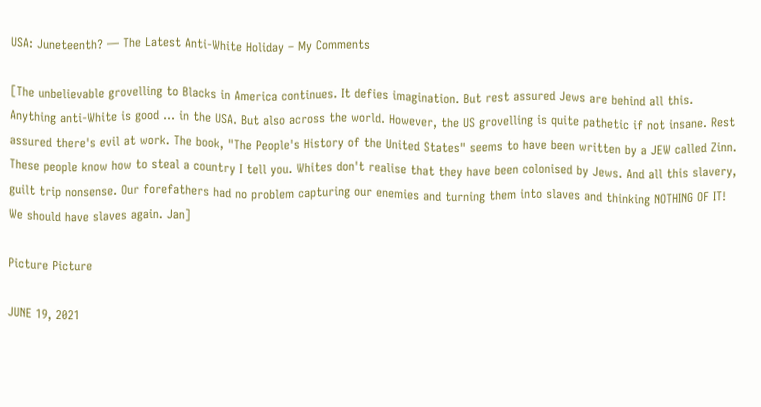USA: Juneteenth? — The Latest Anti-White Holiday – My Comments

[The unbelievable grovelling to Blacks in America continues. It defies imagination. But rest assured Jews are behind all this. Anything anti-White is good … in the USA. But also across the world. However, the US grovelling is quite pathetic if not insane. Rest assured there's evil at work. The book, "The People's History of the United States" seems to have been written by a JEW called Zinn. These people know how to steal a country I tell you. Whites don't realise that they have been colonised by Jews. And all this slavery, guilt trip nonsense. Our forefathers had no problem capturing our enemies and turning them into slaves and thinking NOTHING OF IT! We should have slaves again. Jan]

Picture Picture

JUNE 19, 2021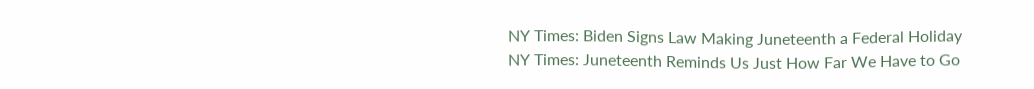NY Times: Biden Signs Law Making Juneteenth a Federal Holiday
NY Times: Juneteenth Reminds Us Just How Far We Have to Go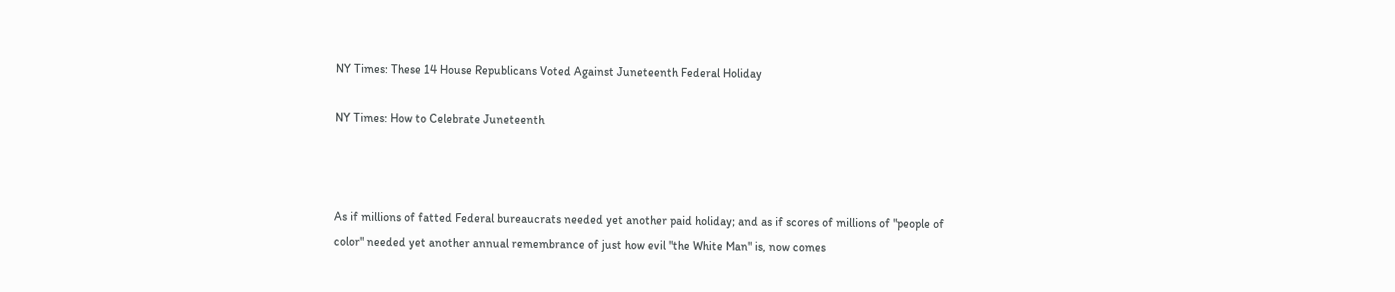NY Times: These 14 House Republicans Voted Against Juneteenth Federal Holiday

NY Times: How to Celebrate Juneteenth



As if millions of fatted Federal bureaucrats needed yet another paid holiday; and as if scores of millions of "people of color" needed yet another annual remembrance of just how evil "the White Man" is, now comes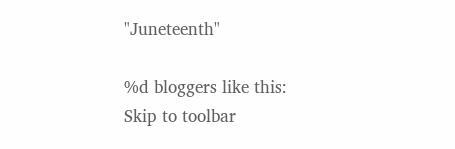"Juneteenth"

%d bloggers like this:
Skip to toolbar